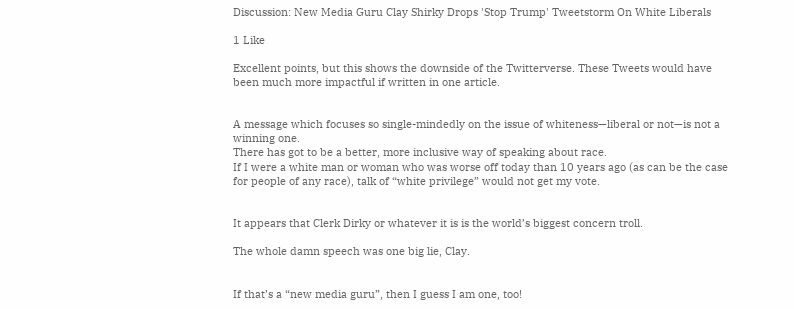Discussion: New Media Guru Clay Shirky Drops 'Stop Trump' Tweetstorm On White Liberals

1 Like

Excellent points, but this shows the downside of the Twitterverse. These Tweets would have been much more impactful if written in one article.


A message which focuses so single-mindedly on the issue of whiteness—liberal or not—is not a winning one.
There has got to be a better, more inclusive way of speaking about race.
If I were a white man or woman who was worse off today than 10 years ago (as can be the case for people of any race), talk of “white privilege” would not get my vote.


It appears that Clerk Dirky or whatever it is is the world’s biggest concern troll.

The whole damn speech was one big lie, Clay.


If that’s a “new media guru”, then I guess I am one, too!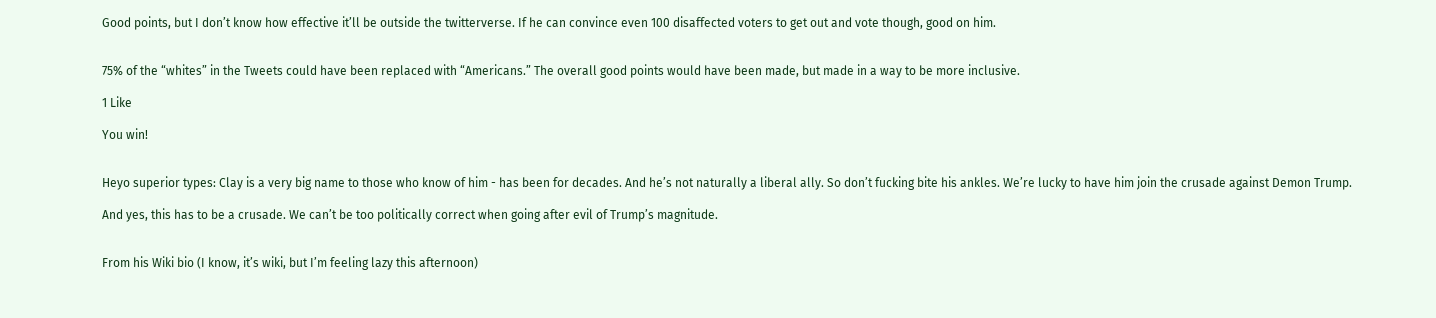Good points, but I don’t know how effective it’ll be outside the twitterverse. If he can convince even 100 disaffected voters to get out and vote though, good on him.


75% of the “whites” in the Tweets could have been replaced with “Americans.” The overall good points would have been made, but made in a way to be more inclusive.

1 Like

You win!


Heyo superior types: Clay is a very big name to those who know of him - has been for decades. And he’s not naturally a liberal ally. So don’t fucking bite his ankles. We’re lucky to have him join the crusade against Demon Trump.

And yes, this has to be a crusade. We can’t be too politically correct when going after evil of Trump’s magnitude.


From his Wiki bio (I know, it’s wiki, but I’m feeling lazy this afternoon)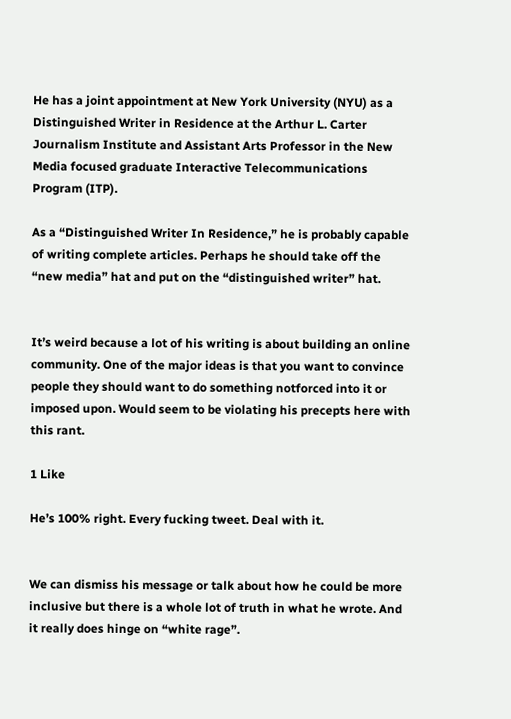He has a joint appointment at New York University (NYU) as a Distinguished Writer in Residence at the Arthur L. Carter Journalism Institute and Assistant Arts Professor in the New Media focused graduate Interactive Telecommunications Program (ITP).

As a “Distinguished Writer In Residence,” he is probably capable of writing complete articles. Perhaps he should take off the “new media” hat and put on the “distinguished writer” hat.


It’s weird because a lot of his writing is about building an online community. One of the major ideas is that you want to convince people they should want to do something notforced into it or imposed upon. Would seem to be violating his precepts here with this rant.

1 Like

He’s 100% right. Every fucking tweet. Deal with it.


We can dismiss his message or talk about how he could be more inclusive but there is a whole lot of truth in what he wrote. And it really does hinge on “white rage”.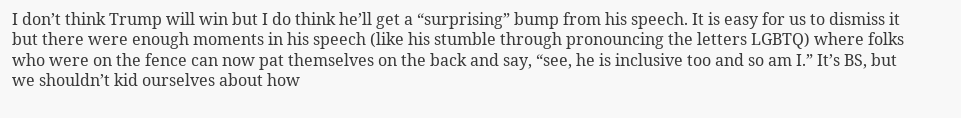I don’t think Trump will win but I do think he’ll get a “surprising” bump from his speech. It is easy for us to dismiss it but there were enough moments in his speech (like his stumble through pronouncing the letters LGBTQ) where folks who were on the fence can now pat themselves on the back and say, “see, he is inclusive too and so am I.” It’s BS, but we shouldn’t kid ourselves about how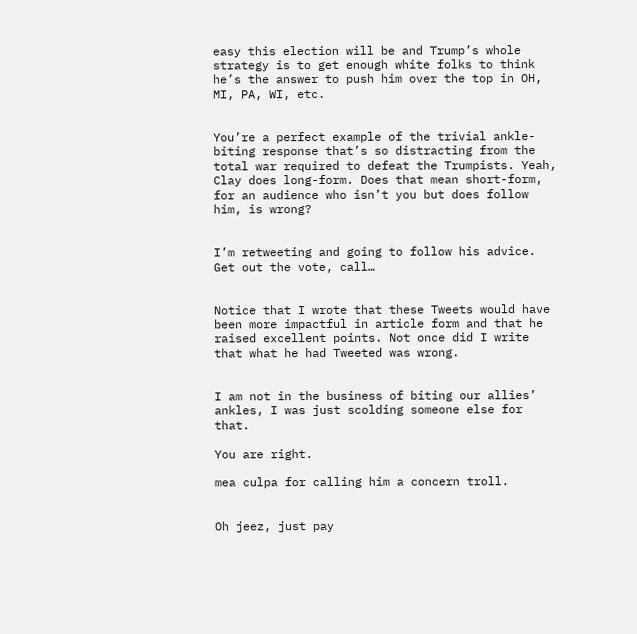easy this election will be and Trump’s whole strategy is to get enough white folks to think he’s the answer to push him over the top in OH, MI, PA, WI, etc.


You’re a perfect example of the trivial ankle-biting response that’s so distracting from the total war required to defeat the Trumpists. Yeah, Clay does long-form. Does that mean short-form, for an audience who isn’t you but does follow him, is wrong?


I’m retweeting and going to follow his advice. Get out the vote, call…


Notice that I wrote that these Tweets would have been more impactful in article form and that he raised excellent points. Not once did I write that what he had Tweeted was wrong.


I am not in the business of biting our allies’ ankles, I was just scolding someone else for that.

You are right.

mea culpa for calling him a concern troll.


Oh jeez, just pay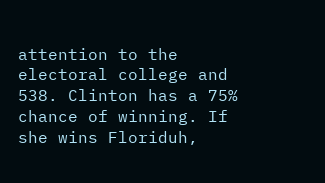attention to the electoral college and 538. Clinton has a 75% chance of winning. If she wins Floriduh,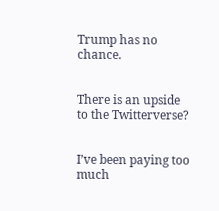Trump has no chance.


There is an upside to the Twitterverse?


I’ve been paying too much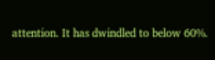attention. It has dwindled to below 60%.